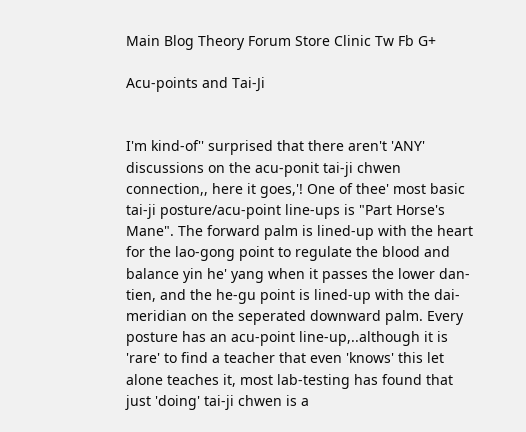Main Blog Theory Forum Store Clinic Tw Fb G+

Acu-points and Tai-Ji


I'm kind-of'' surprised that there aren't 'ANY' discussions on the acu-ponit tai-ji chwen connection,, here it goes,'! One of thee' most basic tai-ji posture/acu-point line-ups is "Part Horse's Mane". The forward palm is lined-up with the heart for the lao-gong point to regulate the blood and balance yin he' yang when it passes the lower dan-tien, and the he-gu point is lined-up with the dai-meridian on the seperated downward palm. Every posture has an acu-point line-up,..although it is 'rare' to find a teacher that even 'knows' this let alone teaches it, most lab-testing has found that just 'doing' tai-ji chwen is a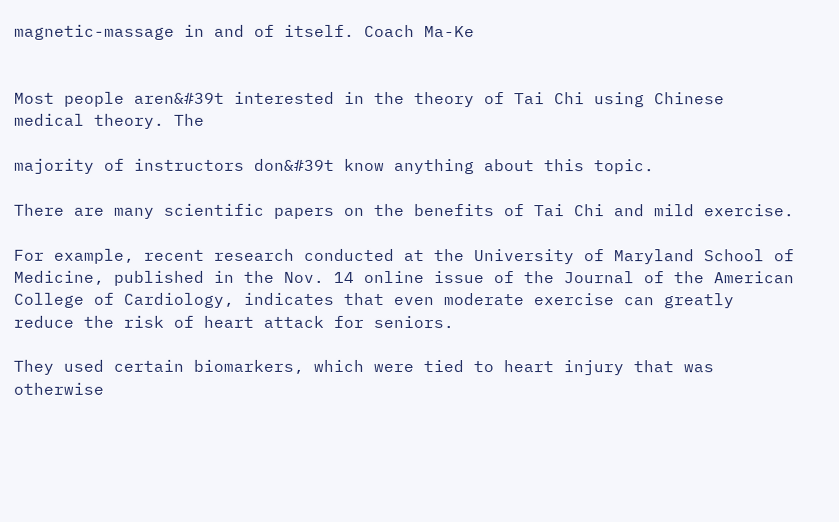magnetic-massage in and of itself. Coach Ma-Ke


Most people aren&#39t interested in the theory of Tai Chi using Chinese medical theory. The

majority of instructors don&#39t know anything about this topic.

There are many scientific papers on the benefits of Tai Chi and mild exercise.

For example, recent research conducted at the University of Maryland School of Medicine, published in the Nov. 14 online issue of the Journal of the American College of Cardiology, indicates that even moderate exercise can greatly reduce the risk of heart attack for seniors.

They used certain biomarkers, which were tied to heart injury that was otherwise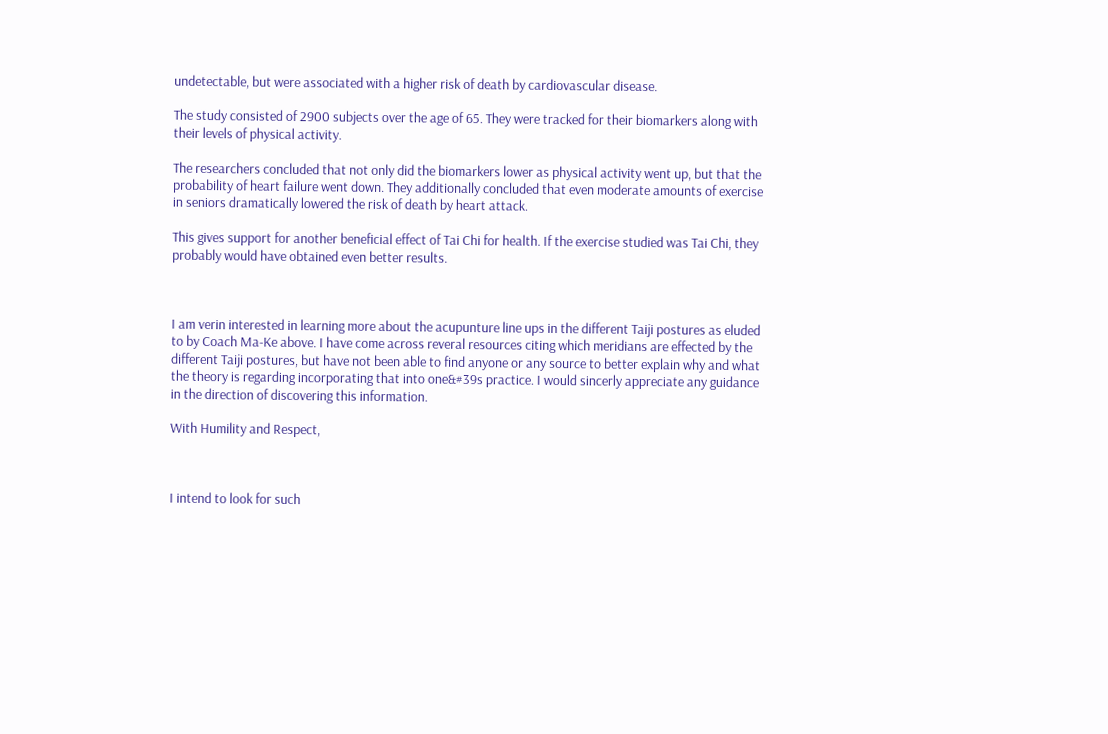undetectable, but were associated with a higher risk of death by cardiovascular disease.

The study consisted of 2900 subjects over the age of 65. They were tracked for their biomarkers along with their levels of physical activity.

The researchers concluded that not only did the biomarkers lower as physical activity went up, but that the probability of heart failure went down. They additionally concluded that even moderate amounts of exercise in seniors dramatically lowered the risk of death by heart attack.

This gives support for another beneficial effect of Tai Chi for health. If the exercise studied was Tai Chi, they probably would have obtained even better results.



I am verin interested in learning more about the acupunture line ups in the different Taiji postures as eluded to by Coach Ma-Ke above. I have come across reveral resources citing which meridians are effected by the different Taiji postures, but have not been able to find anyone or any source to better explain why and what the theory is regarding incorporating that into one&#39s practice. I would sincerly appreciate any guidance in the direction of discovering this information.

With Humility and Respect,



I intend to look for such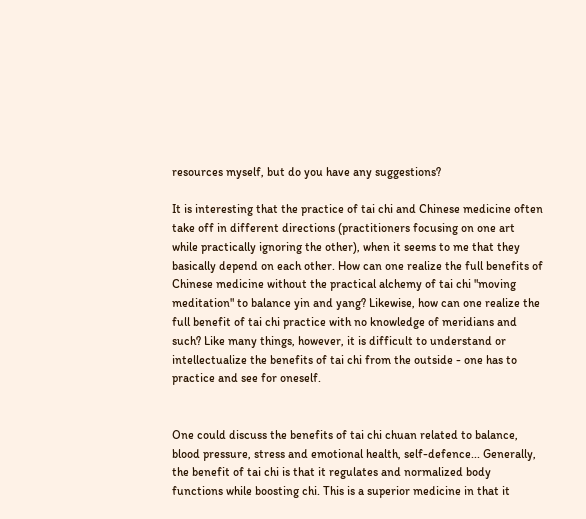resources myself, but do you have any suggestions?

It is interesting that the practice of tai chi and Chinese medicine often take off in different directions (practitioners focusing on one art while practically ignoring the other), when it seems to me that they basically depend on each other. How can one realize the full benefits of Chinese medicine without the practical alchemy of tai chi "moving meditation" to balance yin and yang? Likewise, how can one realize the full benefit of tai chi practice with no knowledge of meridians and such? Like many things, however, it is difficult to understand or intellectualize the benefits of tai chi from the outside - one has to practice and see for oneself.


One could discuss the benefits of tai chi chuan related to balance, blood pressure, stress and emotional health, self-defence... Generally, the benefit of tai chi is that it regulates and normalized body functions while boosting chi. This is a superior medicine in that it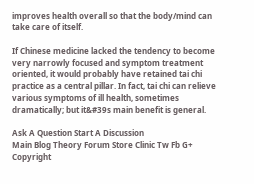improves health overall so that the body/mind can take care of itself.

If Chinese medicine lacked the tendency to become very narrowly focused and symptom treatment oriented, it would probably have retained tai chi practice as a central pillar. In fact, tai chi can relieve various symptoms of ill health, sometimes dramatically; but it&#39s main benefit is general.

Ask A Question Start A Discussion
Main Blog Theory Forum Store Clinic Tw Fb G+
Copyright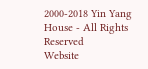2000-2018 Yin Yang House - All Rights Reserved
Website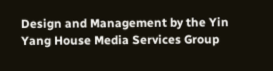Design and Management by the Yin Yang House Media Services Group